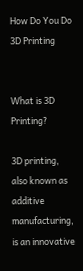How Do You Do 3D Printing


What is 3D Printing?

3D printing, also known as additive manufacturing, is an innovative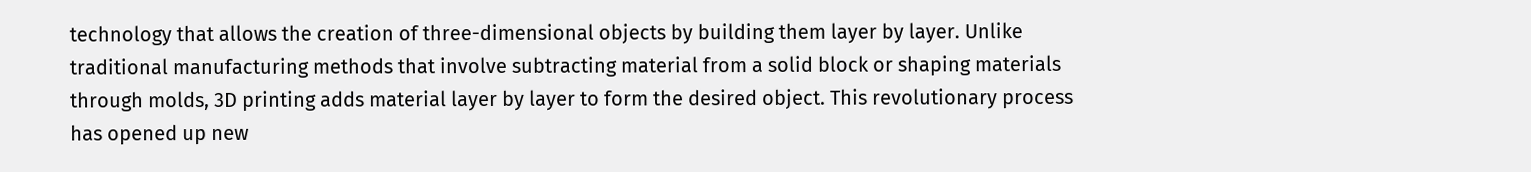technology that allows the creation of three-dimensional objects by building them layer by layer. Unlike traditional manufacturing methods that involve subtracting material from a solid block or shaping materials through molds, 3D printing adds material layer by layer to form the desired object. This revolutionary process has opened up new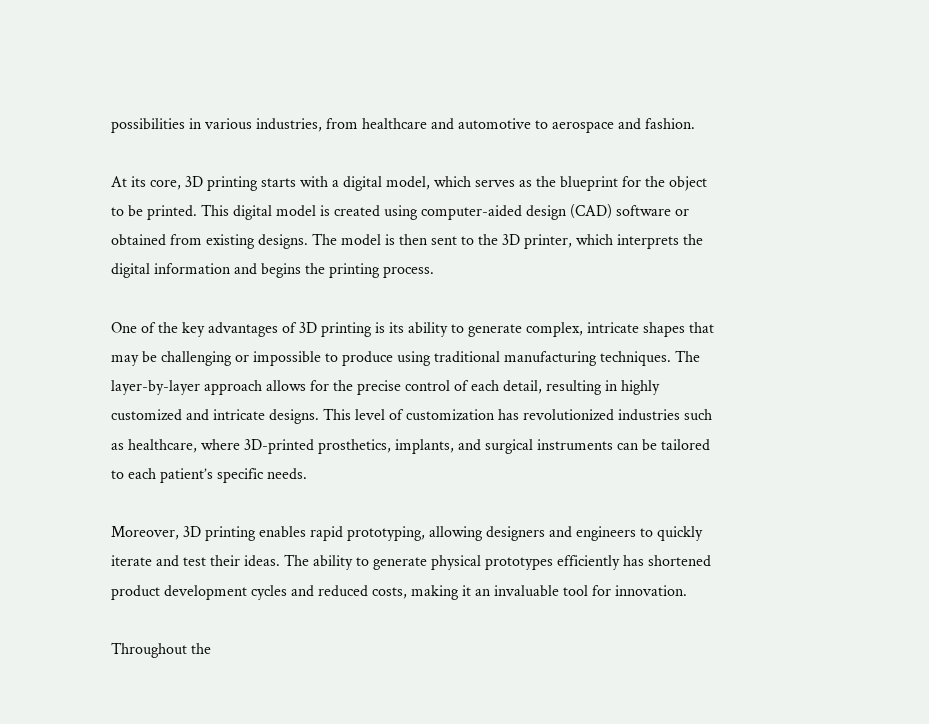possibilities in various industries, from healthcare and automotive to aerospace and fashion.

At its core, 3D printing starts with a digital model, which serves as the blueprint for the object to be printed. This digital model is created using computer-aided design (CAD) software or obtained from existing designs. The model is then sent to the 3D printer, which interprets the digital information and begins the printing process.

One of the key advantages of 3D printing is its ability to generate complex, intricate shapes that may be challenging or impossible to produce using traditional manufacturing techniques. The layer-by-layer approach allows for the precise control of each detail, resulting in highly customized and intricate designs. This level of customization has revolutionized industries such as healthcare, where 3D-printed prosthetics, implants, and surgical instruments can be tailored to each patient’s specific needs.

Moreover, 3D printing enables rapid prototyping, allowing designers and engineers to quickly iterate and test their ideas. The ability to generate physical prototypes efficiently has shortened product development cycles and reduced costs, making it an invaluable tool for innovation.

Throughout the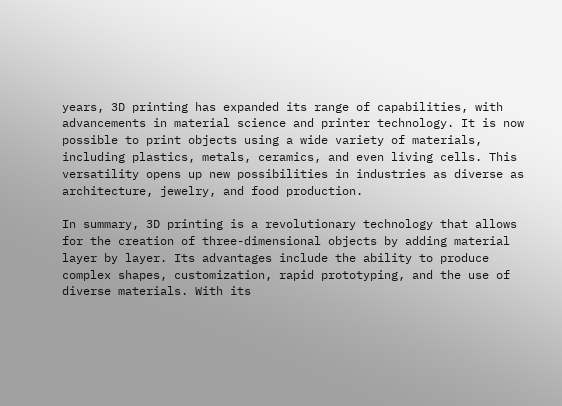years, 3D printing has expanded its range of capabilities, with advancements in material science and printer technology. It is now possible to print objects using a wide variety of materials, including plastics, metals, ceramics, and even living cells. This versatility opens up new possibilities in industries as diverse as architecture, jewelry, and food production.

In summary, 3D printing is a revolutionary technology that allows for the creation of three-dimensional objects by adding material layer by layer. Its advantages include the ability to produce complex shapes, customization, rapid prototyping, and the use of diverse materials. With its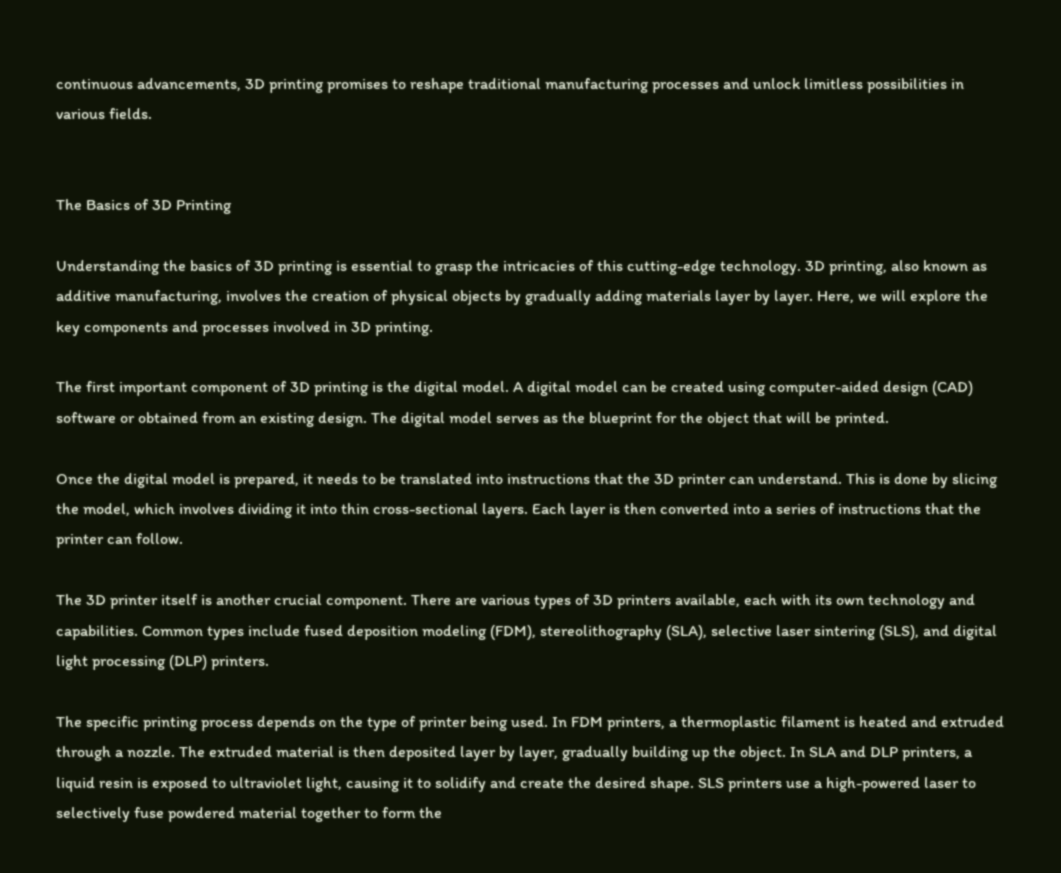continuous advancements, 3D printing promises to reshape traditional manufacturing processes and unlock limitless possibilities in various fields.


The Basics of 3D Printing

Understanding the basics of 3D printing is essential to grasp the intricacies of this cutting-edge technology. 3D printing, also known as additive manufacturing, involves the creation of physical objects by gradually adding materials layer by layer. Here, we will explore the key components and processes involved in 3D printing.

The first important component of 3D printing is the digital model. A digital model can be created using computer-aided design (CAD) software or obtained from an existing design. The digital model serves as the blueprint for the object that will be printed.

Once the digital model is prepared, it needs to be translated into instructions that the 3D printer can understand. This is done by slicing the model, which involves dividing it into thin cross-sectional layers. Each layer is then converted into a series of instructions that the printer can follow.

The 3D printer itself is another crucial component. There are various types of 3D printers available, each with its own technology and capabilities. Common types include fused deposition modeling (FDM), stereolithography (SLA), selective laser sintering (SLS), and digital light processing (DLP) printers.

The specific printing process depends on the type of printer being used. In FDM printers, a thermoplastic filament is heated and extruded through a nozzle. The extruded material is then deposited layer by layer, gradually building up the object. In SLA and DLP printers, a liquid resin is exposed to ultraviolet light, causing it to solidify and create the desired shape. SLS printers use a high-powered laser to selectively fuse powdered material together to form the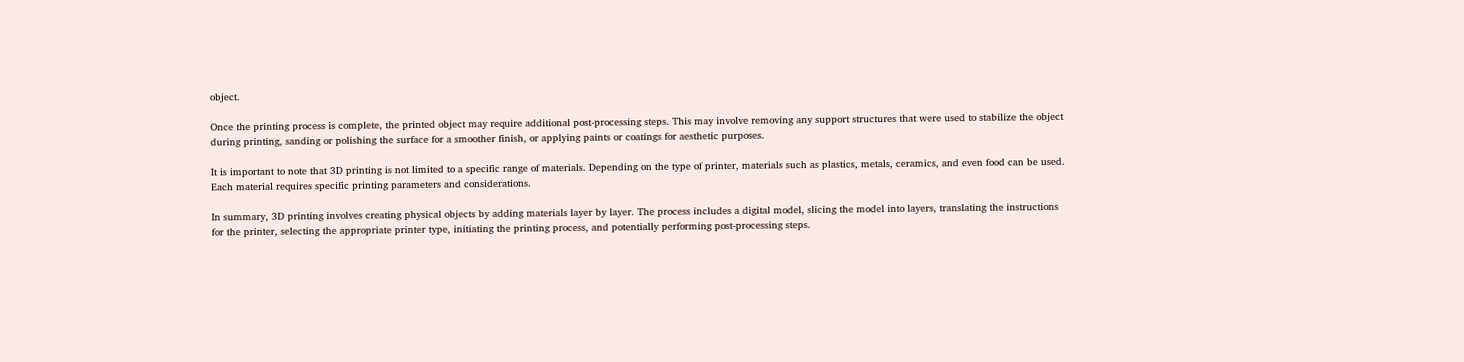object.

Once the printing process is complete, the printed object may require additional post-processing steps. This may involve removing any support structures that were used to stabilize the object during printing, sanding or polishing the surface for a smoother finish, or applying paints or coatings for aesthetic purposes.

It is important to note that 3D printing is not limited to a specific range of materials. Depending on the type of printer, materials such as plastics, metals, ceramics, and even food can be used. Each material requires specific printing parameters and considerations.

In summary, 3D printing involves creating physical objects by adding materials layer by layer. The process includes a digital model, slicing the model into layers, translating the instructions for the printer, selecting the appropriate printer type, initiating the printing process, and potentially performing post-processing steps.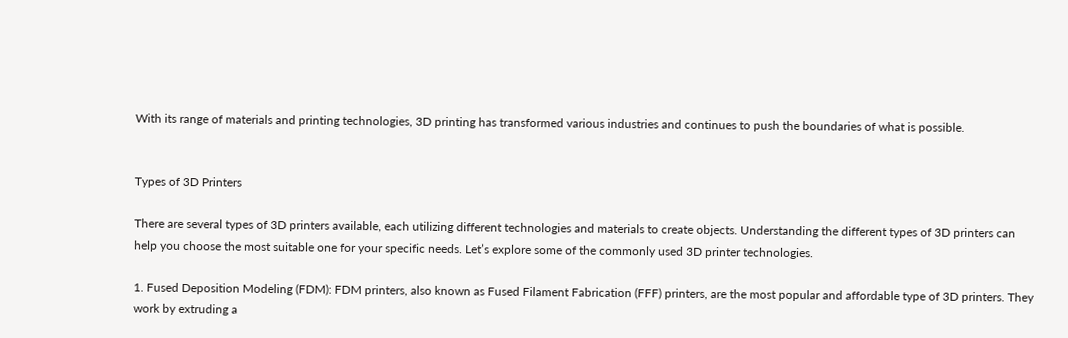With its range of materials and printing technologies, 3D printing has transformed various industries and continues to push the boundaries of what is possible.


Types of 3D Printers

There are several types of 3D printers available, each utilizing different technologies and materials to create objects. Understanding the different types of 3D printers can help you choose the most suitable one for your specific needs. Let’s explore some of the commonly used 3D printer technologies.

1. Fused Deposition Modeling (FDM): FDM printers, also known as Fused Filament Fabrication (FFF) printers, are the most popular and affordable type of 3D printers. They work by extruding a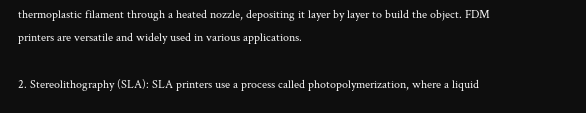thermoplastic filament through a heated nozzle, depositing it layer by layer to build the object. FDM printers are versatile and widely used in various applications.

2. Stereolithography (SLA): SLA printers use a process called photopolymerization, where a liquid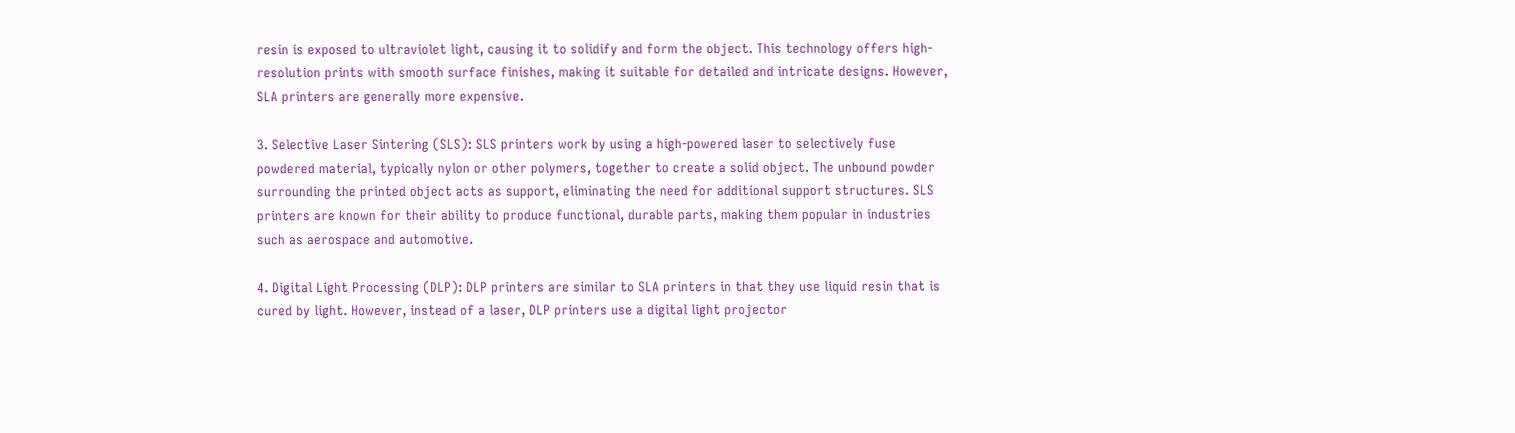resin is exposed to ultraviolet light, causing it to solidify and form the object. This technology offers high-resolution prints with smooth surface finishes, making it suitable for detailed and intricate designs. However, SLA printers are generally more expensive.

3. Selective Laser Sintering (SLS): SLS printers work by using a high-powered laser to selectively fuse powdered material, typically nylon or other polymers, together to create a solid object. The unbound powder surrounding the printed object acts as support, eliminating the need for additional support structures. SLS printers are known for their ability to produce functional, durable parts, making them popular in industries such as aerospace and automotive.

4. Digital Light Processing (DLP): DLP printers are similar to SLA printers in that they use liquid resin that is cured by light. However, instead of a laser, DLP printers use a digital light projector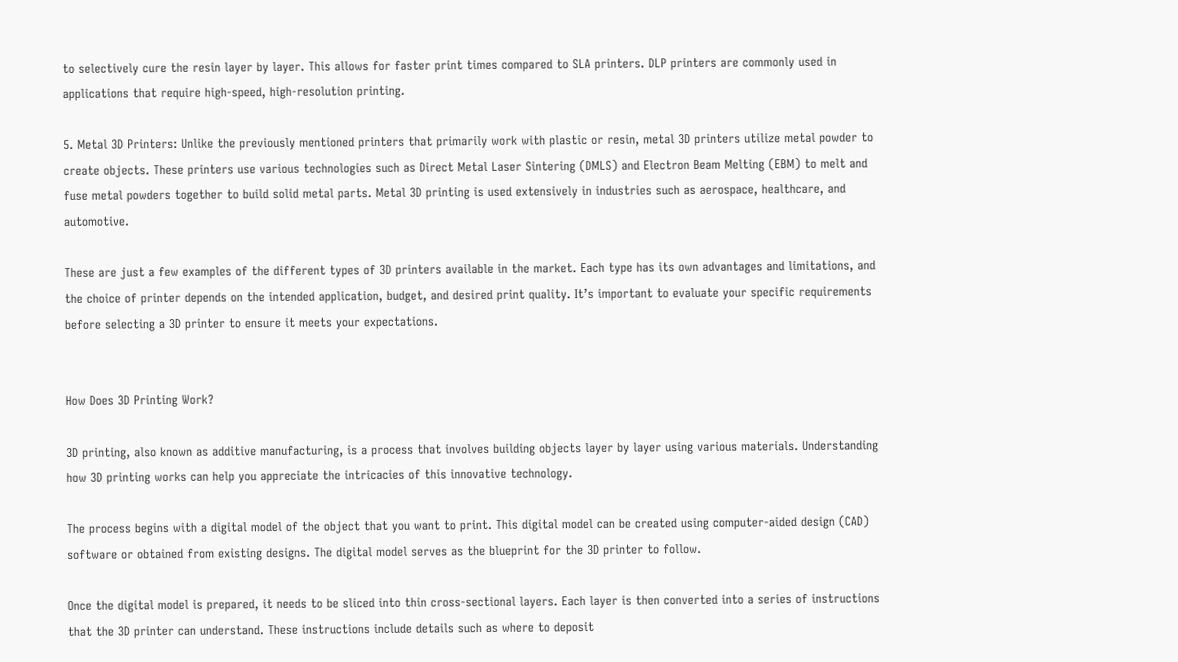to selectively cure the resin layer by layer. This allows for faster print times compared to SLA printers. DLP printers are commonly used in applications that require high-speed, high-resolution printing.

5. Metal 3D Printers: Unlike the previously mentioned printers that primarily work with plastic or resin, metal 3D printers utilize metal powder to create objects. These printers use various technologies such as Direct Metal Laser Sintering (DMLS) and Electron Beam Melting (EBM) to melt and fuse metal powders together to build solid metal parts. Metal 3D printing is used extensively in industries such as aerospace, healthcare, and automotive.

These are just a few examples of the different types of 3D printers available in the market. Each type has its own advantages and limitations, and the choice of printer depends on the intended application, budget, and desired print quality. It’s important to evaluate your specific requirements before selecting a 3D printer to ensure it meets your expectations.


How Does 3D Printing Work?

3D printing, also known as additive manufacturing, is a process that involves building objects layer by layer using various materials. Understanding how 3D printing works can help you appreciate the intricacies of this innovative technology.

The process begins with a digital model of the object that you want to print. This digital model can be created using computer-aided design (CAD) software or obtained from existing designs. The digital model serves as the blueprint for the 3D printer to follow.

Once the digital model is prepared, it needs to be sliced into thin cross-sectional layers. Each layer is then converted into a series of instructions that the 3D printer can understand. These instructions include details such as where to deposit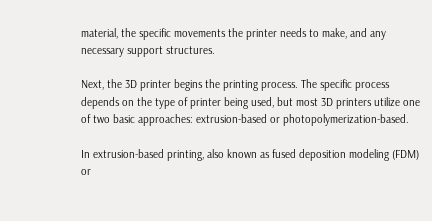material, the specific movements the printer needs to make, and any necessary support structures.

Next, the 3D printer begins the printing process. The specific process depends on the type of printer being used, but most 3D printers utilize one of two basic approaches: extrusion-based or photopolymerization-based.

In extrusion-based printing, also known as fused deposition modeling (FDM) or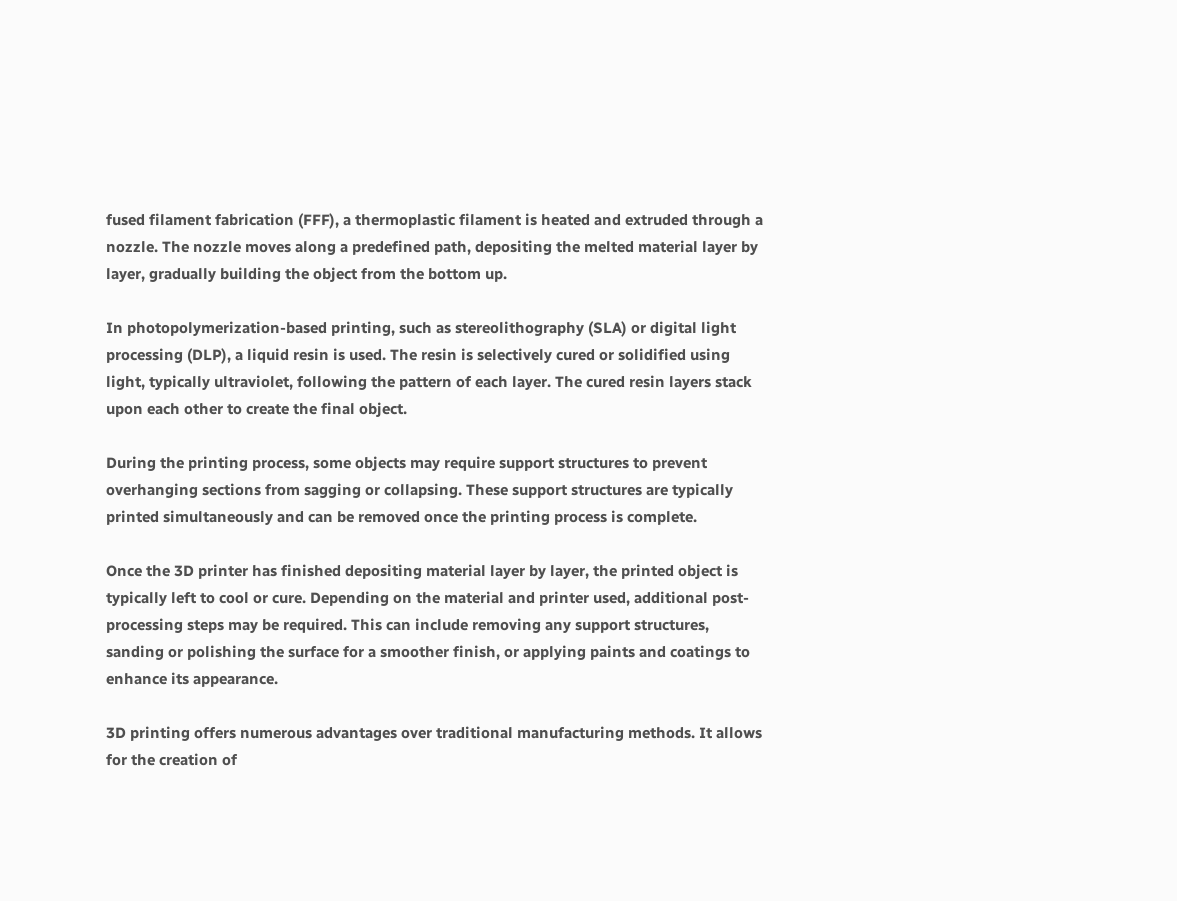fused filament fabrication (FFF), a thermoplastic filament is heated and extruded through a nozzle. The nozzle moves along a predefined path, depositing the melted material layer by layer, gradually building the object from the bottom up.

In photopolymerization-based printing, such as stereolithography (SLA) or digital light processing (DLP), a liquid resin is used. The resin is selectively cured or solidified using light, typically ultraviolet, following the pattern of each layer. The cured resin layers stack upon each other to create the final object.

During the printing process, some objects may require support structures to prevent overhanging sections from sagging or collapsing. These support structures are typically printed simultaneously and can be removed once the printing process is complete.

Once the 3D printer has finished depositing material layer by layer, the printed object is typically left to cool or cure. Depending on the material and printer used, additional post-processing steps may be required. This can include removing any support structures, sanding or polishing the surface for a smoother finish, or applying paints and coatings to enhance its appearance.

3D printing offers numerous advantages over traditional manufacturing methods. It allows for the creation of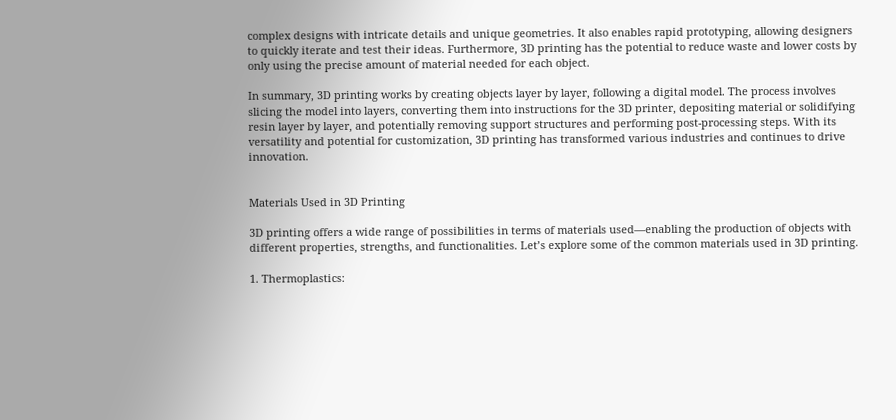complex designs with intricate details and unique geometries. It also enables rapid prototyping, allowing designers to quickly iterate and test their ideas. Furthermore, 3D printing has the potential to reduce waste and lower costs by only using the precise amount of material needed for each object.

In summary, 3D printing works by creating objects layer by layer, following a digital model. The process involves slicing the model into layers, converting them into instructions for the 3D printer, depositing material or solidifying resin layer by layer, and potentially removing support structures and performing post-processing steps. With its versatility and potential for customization, 3D printing has transformed various industries and continues to drive innovation.


Materials Used in 3D Printing

3D printing offers a wide range of possibilities in terms of materials used—enabling the production of objects with different properties, strengths, and functionalities. Let’s explore some of the common materials used in 3D printing.

1. Thermoplastics: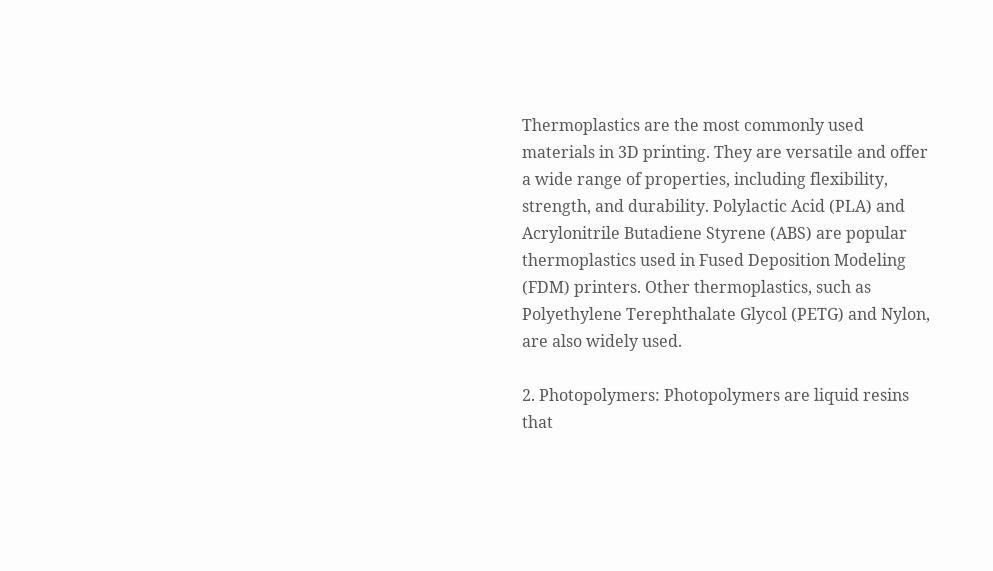Thermoplastics are the most commonly used materials in 3D printing. They are versatile and offer a wide range of properties, including flexibility, strength, and durability. Polylactic Acid (PLA) and Acrylonitrile Butadiene Styrene (ABS) are popular thermoplastics used in Fused Deposition Modeling (FDM) printers. Other thermoplastics, such as Polyethylene Terephthalate Glycol (PETG) and Nylon, are also widely used.

2. Photopolymers: Photopolymers are liquid resins that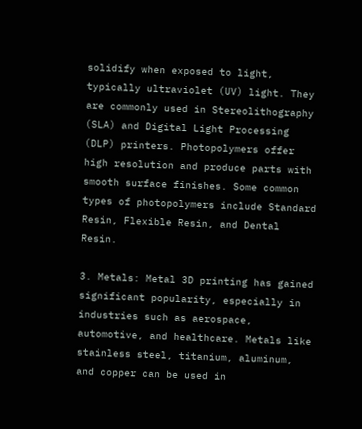solidify when exposed to light, typically ultraviolet (UV) light. They are commonly used in Stereolithography (SLA) and Digital Light Processing (DLP) printers. Photopolymers offer high resolution and produce parts with smooth surface finishes. Some common types of photopolymers include Standard Resin, Flexible Resin, and Dental Resin.

3. Metals: Metal 3D printing has gained significant popularity, especially in industries such as aerospace, automotive, and healthcare. Metals like stainless steel, titanium, aluminum, and copper can be used in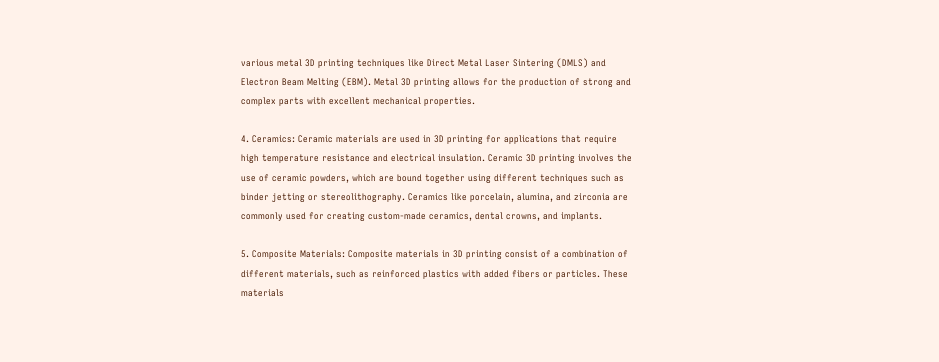various metal 3D printing techniques like Direct Metal Laser Sintering (DMLS) and Electron Beam Melting (EBM). Metal 3D printing allows for the production of strong and complex parts with excellent mechanical properties.

4. Ceramics: Ceramic materials are used in 3D printing for applications that require high temperature resistance and electrical insulation. Ceramic 3D printing involves the use of ceramic powders, which are bound together using different techniques such as binder jetting or stereolithography. Ceramics like porcelain, alumina, and zirconia are commonly used for creating custom-made ceramics, dental crowns, and implants.

5. Composite Materials: Composite materials in 3D printing consist of a combination of different materials, such as reinforced plastics with added fibers or particles. These materials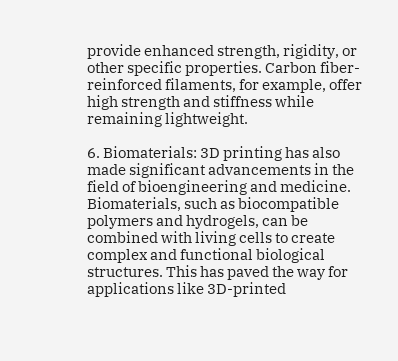provide enhanced strength, rigidity, or other specific properties. Carbon fiber-reinforced filaments, for example, offer high strength and stiffness while remaining lightweight.

6. Biomaterials: 3D printing has also made significant advancements in the field of bioengineering and medicine. Biomaterials, such as biocompatible polymers and hydrogels, can be combined with living cells to create complex and functional biological structures. This has paved the way for applications like 3D-printed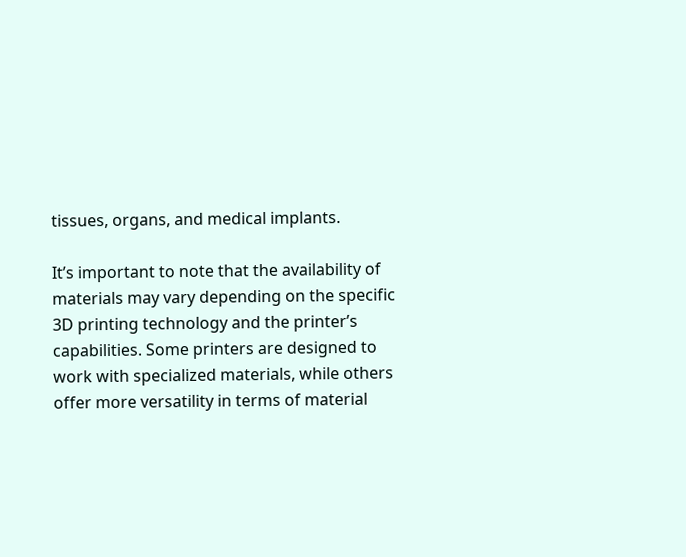tissues, organs, and medical implants.

It’s important to note that the availability of materials may vary depending on the specific 3D printing technology and the printer’s capabilities. Some printers are designed to work with specialized materials, while others offer more versatility in terms of material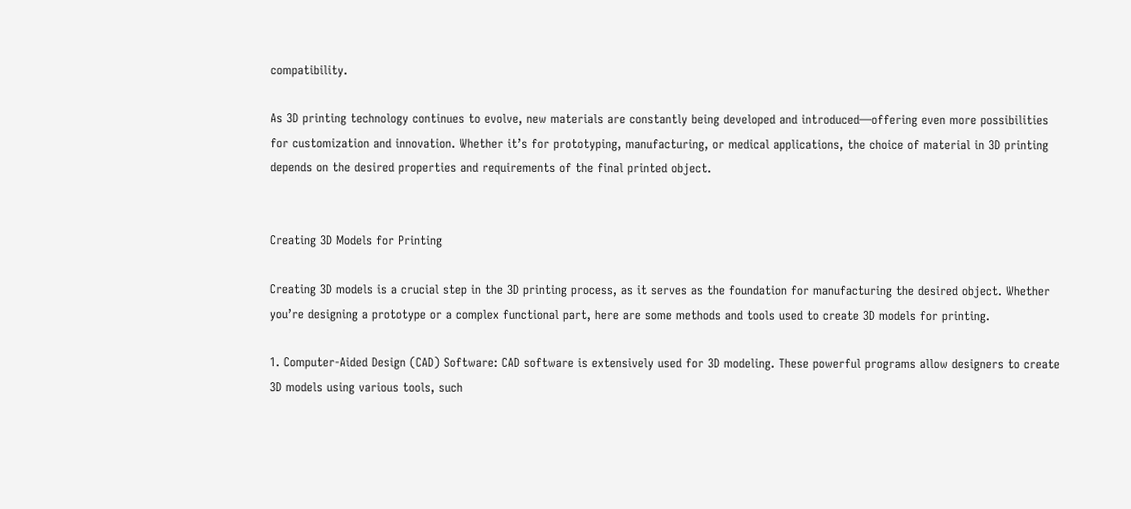compatibility.

As 3D printing technology continues to evolve, new materials are constantly being developed and introduced—offering even more possibilities for customization and innovation. Whether it’s for prototyping, manufacturing, or medical applications, the choice of material in 3D printing depends on the desired properties and requirements of the final printed object.


Creating 3D Models for Printing

Creating 3D models is a crucial step in the 3D printing process, as it serves as the foundation for manufacturing the desired object. Whether you’re designing a prototype or a complex functional part, here are some methods and tools used to create 3D models for printing.

1. Computer-Aided Design (CAD) Software: CAD software is extensively used for 3D modeling. These powerful programs allow designers to create 3D models using various tools, such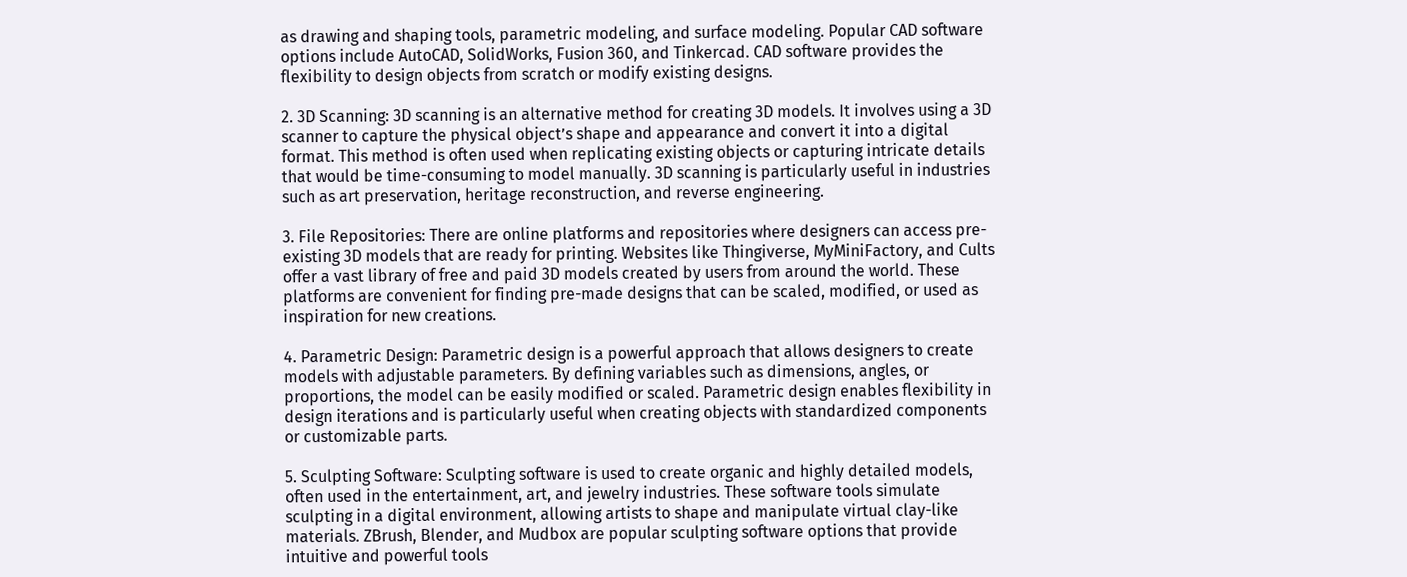as drawing and shaping tools, parametric modeling, and surface modeling. Popular CAD software options include AutoCAD, SolidWorks, Fusion 360, and Tinkercad. CAD software provides the flexibility to design objects from scratch or modify existing designs.

2. 3D Scanning: 3D scanning is an alternative method for creating 3D models. It involves using a 3D scanner to capture the physical object’s shape and appearance and convert it into a digital format. This method is often used when replicating existing objects or capturing intricate details that would be time-consuming to model manually. 3D scanning is particularly useful in industries such as art preservation, heritage reconstruction, and reverse engineering.

3. File Repositories: There are online platforms and repositories where designers can access pre-existing 3D models that are ready for printing. Websites like Thingiverse, MyMiniFactory, and Cults offer a vast library of free and paid 3D models created by users from around the world. These platforms are convenient for finding pre-made designs that can be scaled, modified, or used as inspiration for new creations.

4. Parametric Design: Parametric design is a powerful approach that allows designers to create models with adjustable parameters. By defining variables such as dimensions, angles, or proportions, the model can be easily modified or scaled. Parametric design enables flexibility in design iterations and is particularly useful when creating objects with standardized components or customizable parts.

5. Sculpting Software: Sculpting software is used to create organic and highly detailed models, often used in the entertainment, art, and jewelry industries. These software tools simulate sculpting in a digital environment, allowing artists to shape and manipulate virtual clay-like materials. ZBrush, Blender, and Mudbox are popular sculpting software options that provide intuitive and powerful tools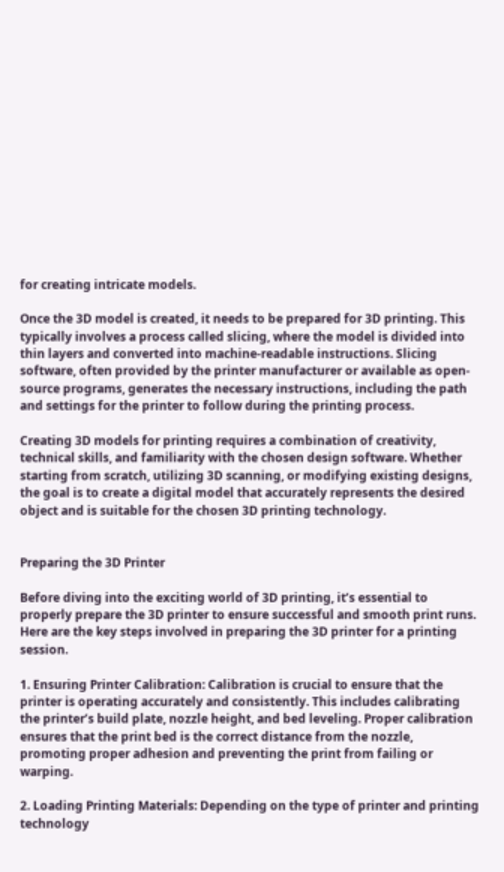for creating intricate models.

Once the 3D model is created, it needs to be prepared for 3D printing. This typically involves a process called slicing, where the model is divided into thin layers and converted into machine-readable instructions. Slicing software, often provided by the printer manufacturer or available as open-source programs, generates the necessary instructions, including the path and settings for the printer to follow during the printing process.

Creating 3D models for printing requires a combination of creativity, technical skills, and familiarity with the chosen design software. Whether starting from scratch, utilizing 3D scanning, or modifying existing designs, the goal is to create a digital model that accurately represents the desired object and is suitable for the chosen 3D printing technology.


Preparing the 3D Printer

Before diving into the exciting world of 3D printing, it’s essential to properly prepare the 3D printer to ensure successful and smooth print runs. Here are the key steps involved in preparing the 3D printer for a printing session.

1. Ensuring Printer Calibration: Calibration is crucial to ensure that the printer is operating accurately and consistently. This includes calibrating the printer’s build plate, nozzle height, and bed leveling. Proper calibration ensures that the print bed is the correct distance from the nozzle, promoting proper adhesion and preventing the print from failing or warping.

2. Loading Printing Materials: Depending on the type of printer and printing technology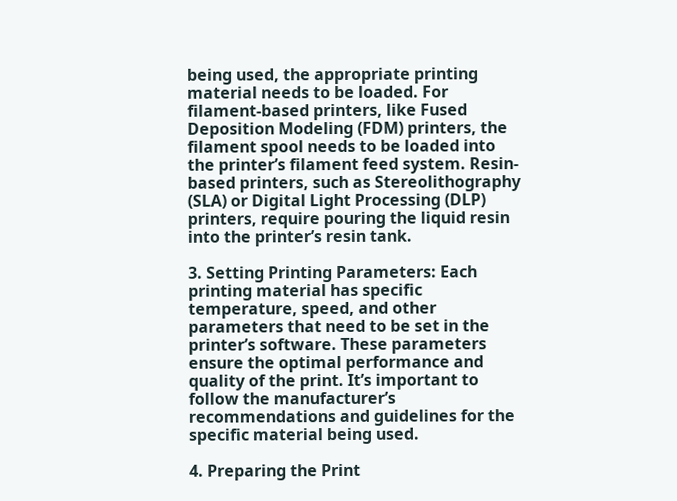being used, the appropriate printing material needs to be loaded. For filament-based printers, like Fused Deposition Modeling (FDM) printers, the filament spool needs to be loaded into the printer’s filament feed system. Resin-based printers, such as Stereolithography (SLA) or Digital Light Processing (DLP) printers, require pouring the liquid resin into the printer’s resin tank.

3. Setting Printing Parameters: Each printing material has specific temperature, speed, and other parameters that need to be set in the printer’s software. These parameters ensure the optimal performance and quality of the print. It’s important to follow the manufacturer’s recommendations and guidelines for the specific material being used.

4. Preparing the Print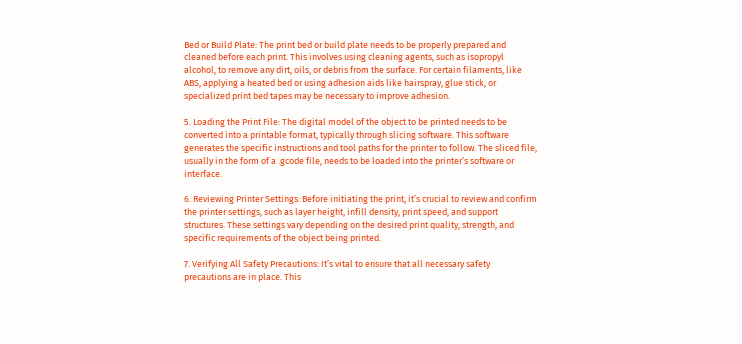Bed or Build Plate: The print bed or build plate needs to be properly prepared and cleaned before each print. This involves using cleaning agents, such as isopropyl alcohol, to remove any dirt, oils, or debris from the surface. For certain filaments, like ABS, applying a heated bed or using adhesion aids like hairspray, glue stick, or specialized print bed tapes may be necessary to improve adhesion.

5. Loading the Print File: The digital model of the object to be printed needs to be converted into a printable format, typically through slicing software. This software generates the specific instructions and tool paths for the printer to follow. The sliced file, usually in the form of a .gcode file, needs to be loaded into the printer’s software or interface.

6. Reviewing Printer Settings: Before initiating the print, it’s crucial to review and confirm the printer settings, such as layer height, infill density, print speed, and support structures. These settings vary depending on the desired print quality, strength, and specific requirements of the object being printed.

7. Verifying All Safety Precautions: It’s vital to ensure that all necessary safety precautions are in place. This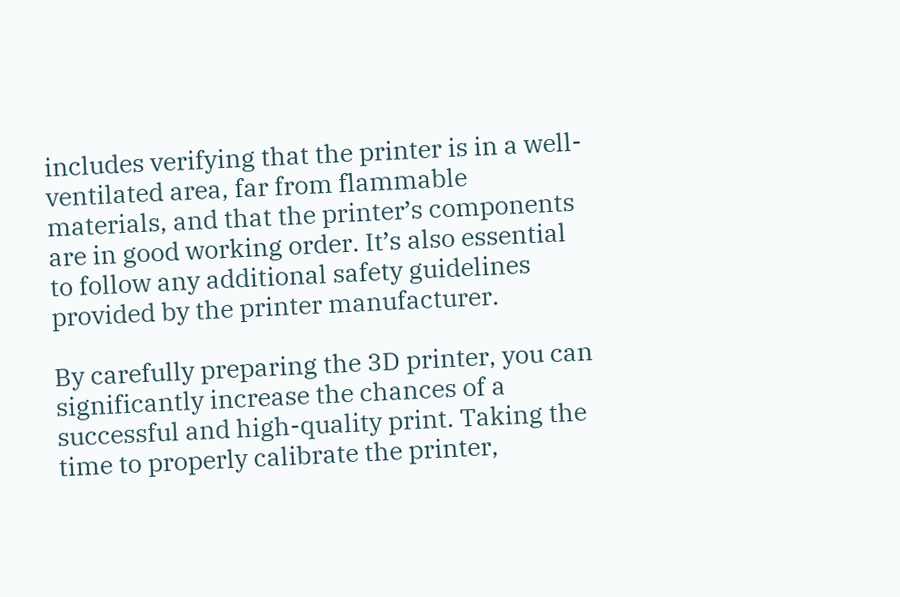includes verifying that the printer is in a well-ventilated area, far from flammable materials, and that the printer’s components are in good working order. It’s also essential to follow any additional safety guidelines provided by the printer manufacturer.

By carefully preparing the 3D printer, you can significantly increase the chances of a successful and high-quality print. Taking the time to properly calibrate the printer,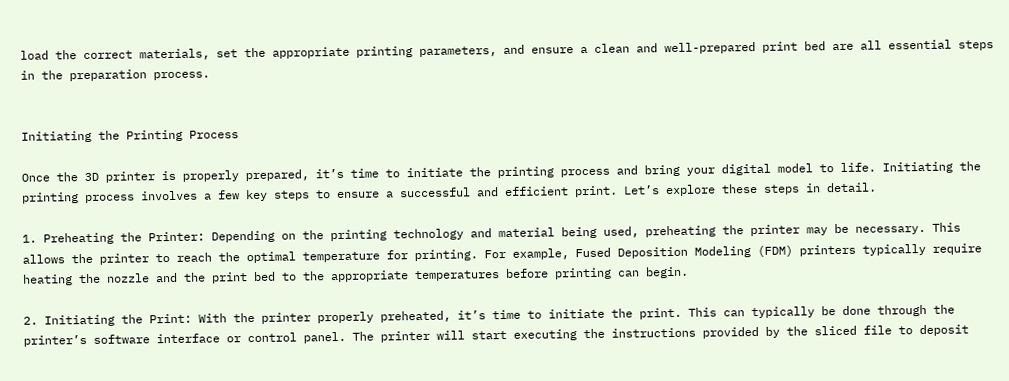load the correct materials, set the appropriate printing parameters, and ensure a clean and well-prepared print bed are all essential steps in the preparation process.


Initiating the Printing Process

Once the 3D printer is properly prepared, it’s time to initiate the printing process and bring your digital model to life. Initiating the printing process involves a few key steps to ensure a successful and efficient print. Let’s explore these steps in detail.

1. Preheating the Printer: Depending on the printing technology and material being used, preheating the printer may be necessary. This allows the printer to reach the optimal temperature for printing. For example, Fused Deposition Modeling (FDM) printers typically require heating the nozzle and the print bed to the appropriate temperatures before printing can begin.

2. Initiating the Print: With the printer properly preheated, it’s time to initiate the print. This can typically be done through the printer’s software interface or control panel. The printer will start executing the instructions provided by the sliced file to deposit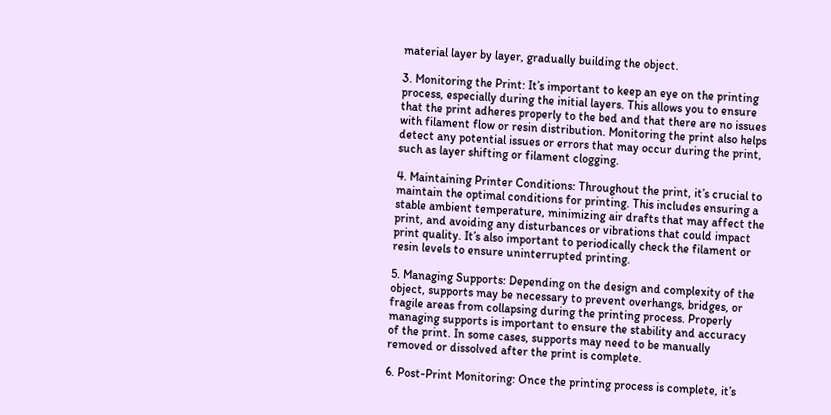material layer by layer, gradually building the object.

3. Monitoring the Print: It’s important to keep an eye on the printing process, especially during the initial layers. This allows you to ensure that the print adheres properly to the bed and that there are no issues with filament flow or resin distribution. Monitoring the print also helps detect any potential issues or errors that may occur during the print, such as layer shifting or filament clogging.

4. Maintaining Printer Conditions: Throughout the print, it’s crucial to maintain the optimal conditions for printing. This includes ensuring a stable ambient temperature, minimizing air drafts that may affect the print, and avoiding any disturbances or vibrations that could impact print quality. It’s also important to periodically check the filament or resin levels to ensure uninterrupted printing.

5. Managing Supports: Depending on the design and complexity of the object, supports may be necessary to prevent overhangs, bridges, or fragile areas from collapsing during the printing process. Properly managing supports is important to ensure the stability and accuracy of the print. In some cases, supports may need to be manually removed or dissolved after the print is complete.

6. Post-Print Monitoring: Once the printing process is complete, it’s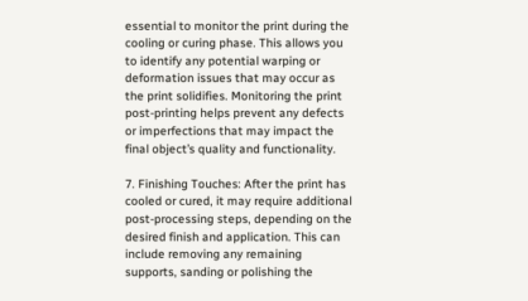essential to monitor the print during the cooling or curing phase. This allows you to identify any potential warping or deformation issues that may occur as the print solidifies. Monitoring the print post-printing helps prevent any defects or imperfections that may impact the final object’s quality and functionality.

7. Finishing Touches: After the print has cooled or cured, it may require additional post-processing steps, depending on the desired finish and application. This can include removing any remaining supports, sanding or polishing the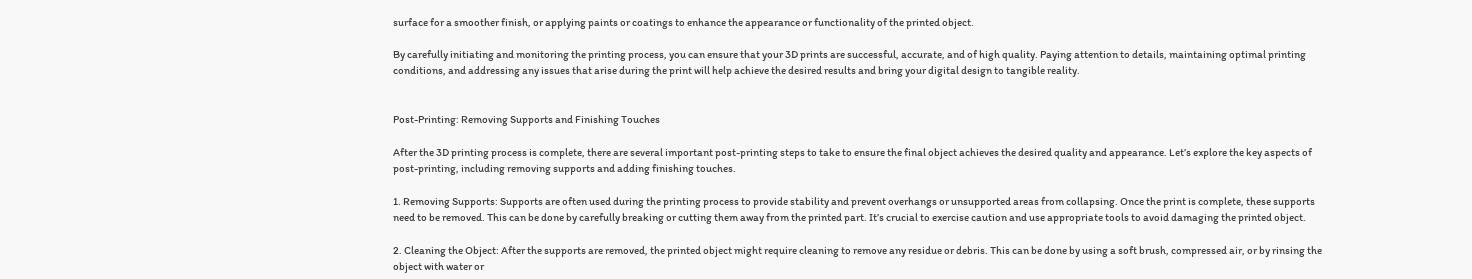surface for a smoother finish, or applying paints or coatings to enhance the appearance or functionality of the printed object.

By carefully initiating and monitoring the printing process, you can ensure that your 3D prints are successful, accurate, and of high quality. Paying attention to details, maintaining optimal printing conditions, and addressing any issues that arise during the print will help achieve the desired results and bring your digital design to tangible reality.


Post-Printing: Removing Supports and Finishing Touches

After the 3D printing process is complete, there are several important post-printing steps to take to ensure the final object achieves the desired quality and appearance. Let’s explore the key aspects of post-printing, including removing supports and adding finishing touches.

1. Removing Supports: Supports are often used during the printing process to provide stability and prevent overhangs or unsupported areas from collapsing. Once the print is complete, these supports need to be removed. This can be done by carefully breaking or cutting them away from the printed part. It’s crucial to exercise caution and use appropriate tools to avoid damaging the printed object.

2. Cleaning the Object: After the supports are removed, the printed object might require cleaning to remove any residue or debris. This can be done by using a soft brush, compressed air, or by rinsing the object with water or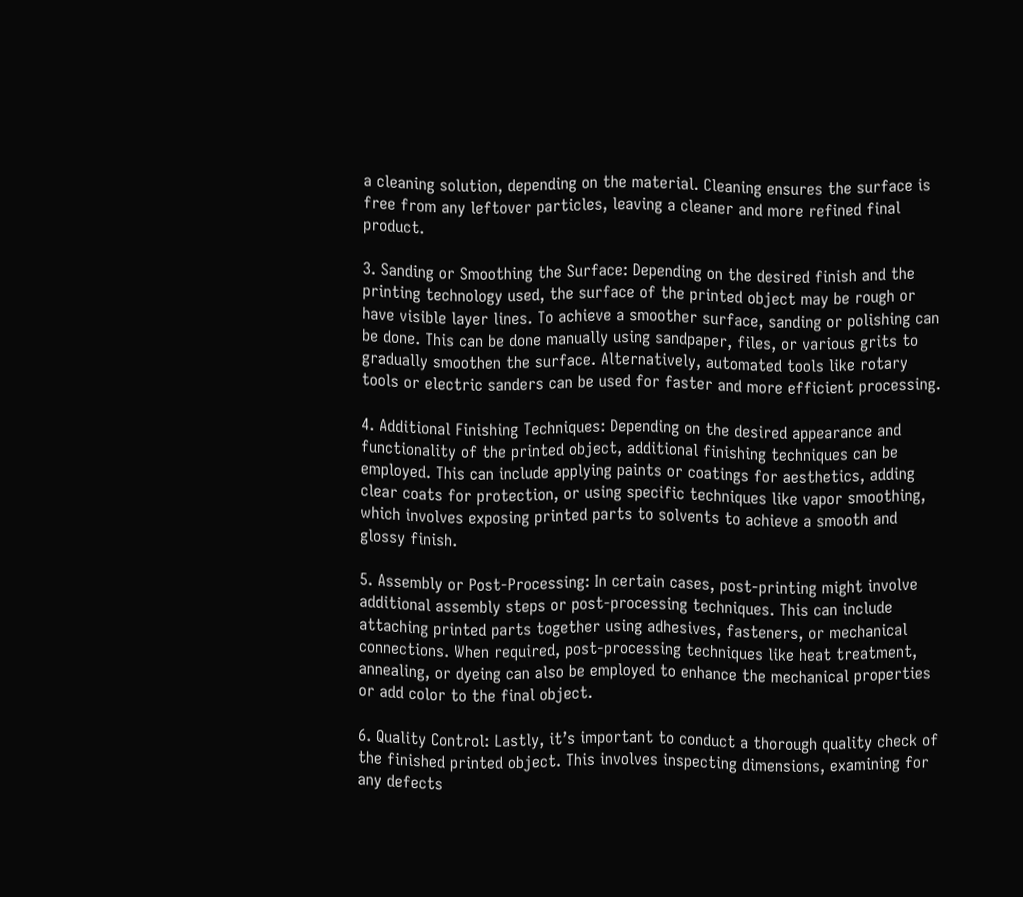a cleaning solution, depending on the material. Cleaning ensures the surface is free from any leftover particles, leaving a cleaner and more refined final product.

3. Sanding or Smoothing the Surface: Depending on the desired finish and the printing technology used, the surface of the printed object may be rough or have visible layer lines. To achieve a smoother surface, sanding or polishing can be done. This can be done manually using sandpaper, files, or various grits to gradually smoothen the surface. Alternatively, automated tools like rotary tools or electric sanders can be used for faster and more efficient processing.

4. Additional Finishing Techniques: Depending on the desired appearance and functionality of the printed object, additional finishing techniques can be employed. This can include applying paints or coatings for aesthetics, adding clear coats for protection, or using specific techniques like vapor smoothing, which involves exposing printed parts to solvents to achieve a smooth and glossy finish.

5. Assembly or Post-Processing: In certain cases, post-printing might involve additional assembly steps or post-processing techniques. This can include attaching printed parts together using adhesives, fasteners, or mechanical connections. When required, post-processing techniques like heat treatment, annealing, or dyeing can also be employed to enhance the mechanical properties or add color to the final object.

6. Quality Control: Lastly, it’s important to conduct a thorough quality check of the finished printed object. This involves inspecting dimensions, examining for any defects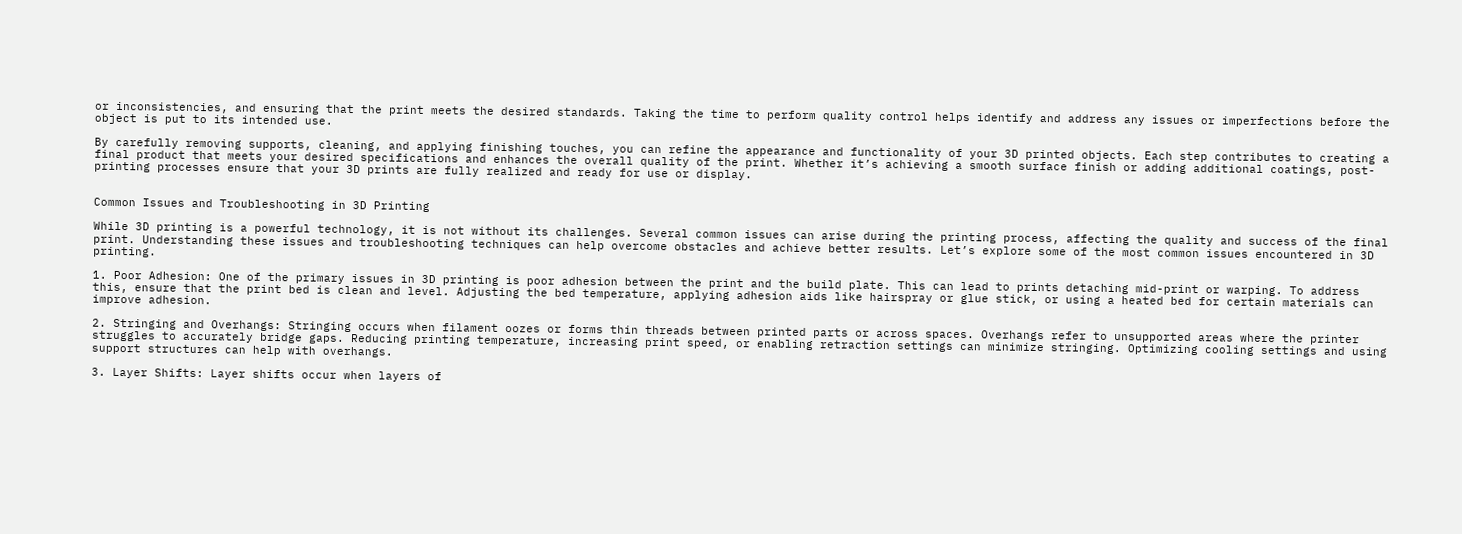or inconsistencies, and ensuring that the print meets the desired standards. Taking the time to perform quality control helps identify and address any issues or imperfections before the object is put to its intended use.

By carefully removing supports, cleaning, and applying finishing touches, you can refine the appearance and functionality of your 3D printed objects. Each step contributes to creating a final product that meets your desired specifications and enhances the overall quality of the print. Whether it’s achieving a smooth surface finish or adding additional coatings, post-printing processes ensure that your 3D prints are fully realized and ready for use or display.


Common Issues and Troubleshooting in 3D Printing

While 3D printing is a powerful technology, it is not without its challenges. Several common issues can arise during the printing process, affecting the quality and success of the final print. Understanding these issues and troubleshooting techniques can help overcome obstacles and achieve better results. Let’s explore some of the most common issues encountered in 3D printing.

1. Poor Adhesion: One of the primary issues in 3D printing is poor adhesion between the print and the build plate. This can lead to prints detaching mid-print or warping. To address this, ensure that the print bed is clean and level. Adjusting the bed temperature, applying adhesion aids like hairspray or glue stick, or using a heated bed for certain materials can improve adhesion.

2. Stringing and Overhangs: Stringing occurs when filament oozes or forms thin threads between printed parts or across spaces. Overhangs refer to unsupported areas where the printer struggles to accurately bridge gaps. Reducing printing temperature, increasing print speed, or enabling retraction settings can minimize stringing. Optimizing cooling settings and using support structures can help with overhangs.

3. Layer Shifts: Layer shifts occur when layers of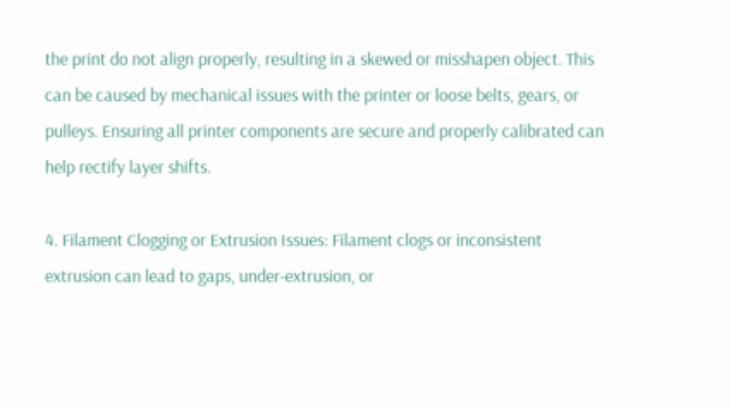the print do not align properly, resulting in a skewed or misshapen object. This can be caused by mechanical issues with the printer or loose belts, gears, or pulleys. Ensuring all printer components are secure and properly calibrated can help rectify layer shifts.

4. Filament Clogging or Extrusion Issues: Filament clogs or inconsistent extrusion can lead to gaps, under-extrusion, or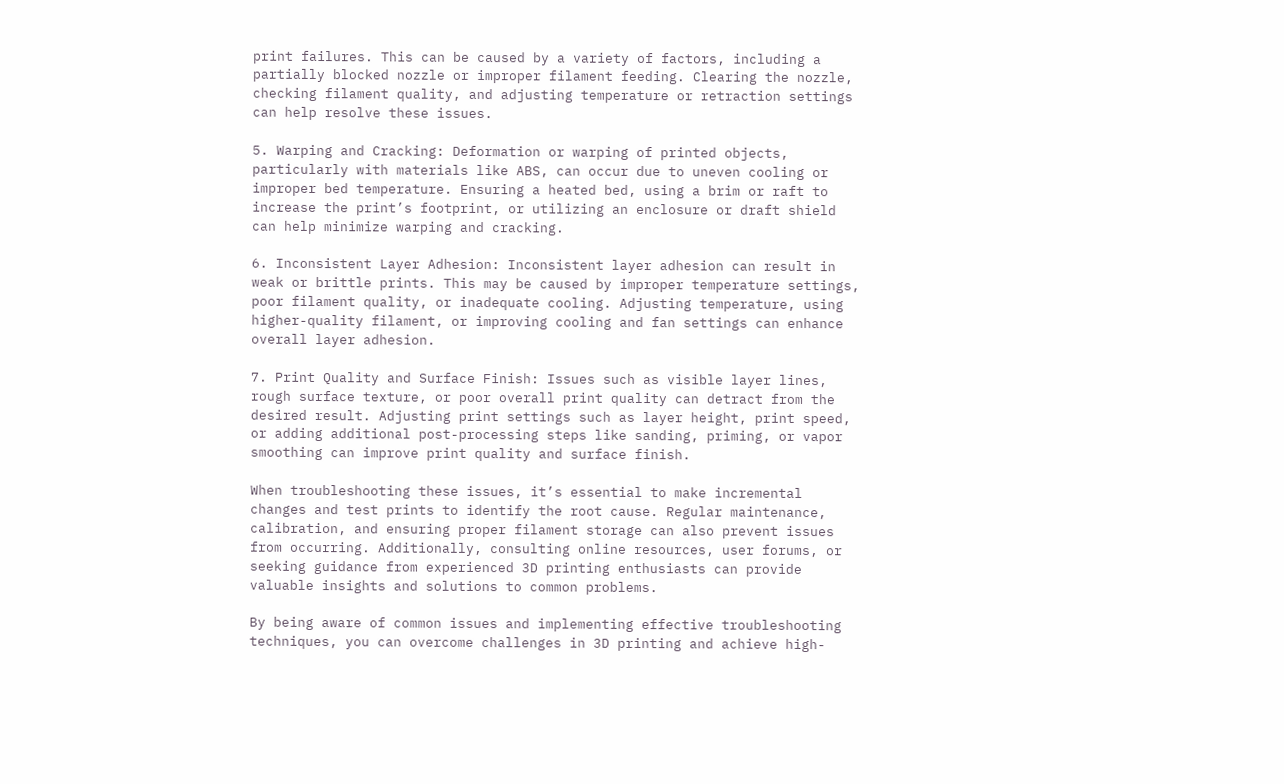print failures. This can be caused by a variety of factors, including a partially blocked nozzle or improper filament feeding. Clearing the nozzle, checking filament quality, and adjusting temperature or retraction settings can help resolve these issues.

5. Warping and Cracking: Deformation or warping of printed objects, particularly with materials like ABS, can occur due to uneven cooling or improper bed temperature. Ensuring a heated bed, using a brim or raft to increase the print’s footprint, or utilizing an enclosure or draft shield can help minimize warping and cracking.

6. Inconsistent Layer Adhesion: Inconsistent layer adhesion can result in weak or brittle prints. This may be caused by improper temperature settings, poor filament quality, or inadequate cooling. Adjusting temperature, using higher-quality filament, or improving cooling and fan settings can enhance overall layer adhesion.

7. Print Quality and Surface Finish: Issues such as visible layer lines, rough surface texture, or poor overall print quality can detract from the desired result. Adjusting print settings such as layer height, print speed, or adding additional post-processing steps like sanding, priming, or vapor smoothing can improve print quality and surface finish.

When troubleshooting these issues, it’s essential to make incremental changes and test prints to identify the root cause. Regular maintenance, calibration, and ensuring proper filament storage can also prevent issues from occurring. Additionally, consulting online resources, user forums, or seeking guidance from experienced 3D printing enthusiasts can provide valuable insights and solutions to common problems.

By being aware of common issues and implementing effective troubleshooting techniques, you can overcome challenges in 3D printing and achieve high-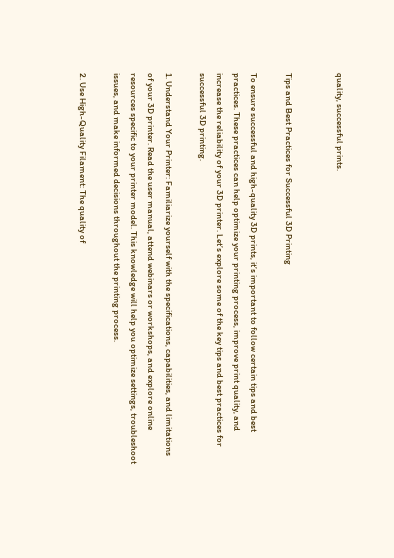quality, successful prints.


Tips and Best Practices for Successful 3D Printing

To ensure successful and high-quality 3D prints, it’s important to follow certain tips and best practices. These practices can help optimize your printing process, improve print quality, and increase the reliability of your 3D printer. Let’s explore some of the key tips and best practices for successful 3D printing.

1. Understand Your Printer: Familiarize yourself with the specifications, capabilities, and limitations of your 3D printer. Read the user manual, attend webinars or workshops, and explore online resources specific to your printer model. This knowledge will help you optimize settings, troubleshoot issues, and make informed decisions throughout the printing process.

2. Use High-Quality Filament: The quality of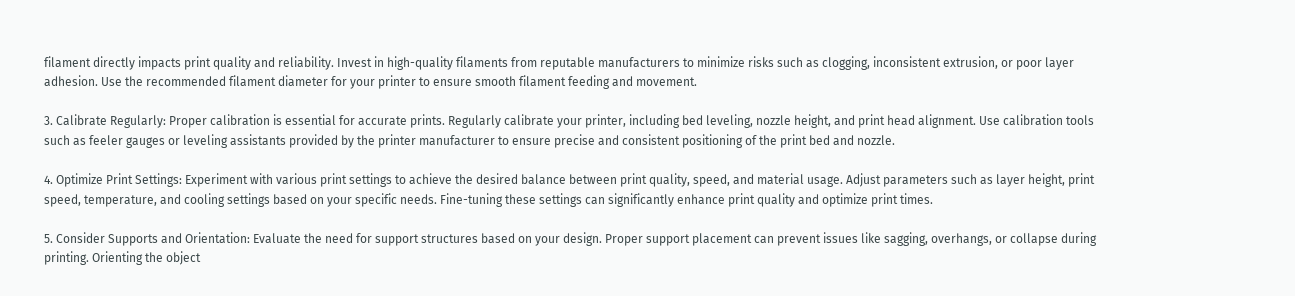filament directly impacts print quality and reliability. Invest in high-quality filaments from reputable manufacturers to minimize risks such as clogging, inconsistent extrusion, or poor layer adhesion. Use the recommended filament diameter for your printer to ensure smooth filament feeding and movement.

3. Calibrate Regularly: Proper calibration is essential for accurate prints. Regularly calibrate your printer, including bed leveling, nozzle height, and print head alignment. Use calibration tools such as feeler gauges or leveling assistants provided by the printer manufacturer to ensure precise and consistent positioning of the print bed and nozzle.

4. Optimize Print Settings: Experiment with various print settings to achieve the desired balance between print quality, speed, and material usage. Adjust parameters such as layer height, print speed, temperature, and cooling settings based on your specific needs. Fine-tuning these settings can significantly enhance print quality and optimize print times.

5. Consider Supports and Orientation: Evaluate the need for support structures based on your design. Proper support placement can prevent issues like sagging, overhangs, or collapse during printing. Orienting the object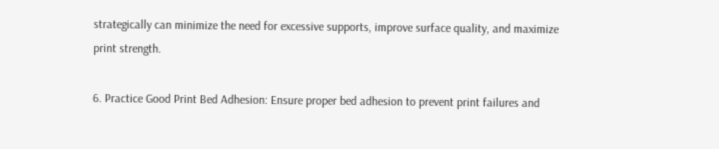strategically can minimize the need for excessive supports, improve surface quality, and maximize print strength.

6. Practice Good Print Bed Adhesion: Ensure proper bed adhesion to prevent print failures and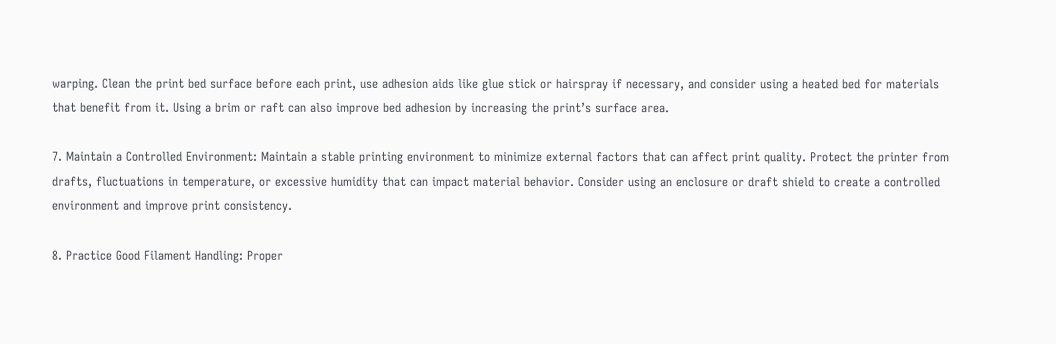warping. Clean the print bed surface before each print, use adhesion aids like glue stick or hairspray if necessary, and consider using a heated bed for materials that benefit from it. Using a brim or raft can also improve bed adhesion by increasing the print’s surface area.

7. Maintain a Controlled Environment: Maintain a stable printing environment to minimize external factors that can affect print quality. Protect the printer from drafts, fluctuations in temperature, or excessive humidity that can impact material behavior. Consider using an enclosure or draft shield to create a controlled environment and improve print consistency.

8. Practice Good Filament Handling: Proper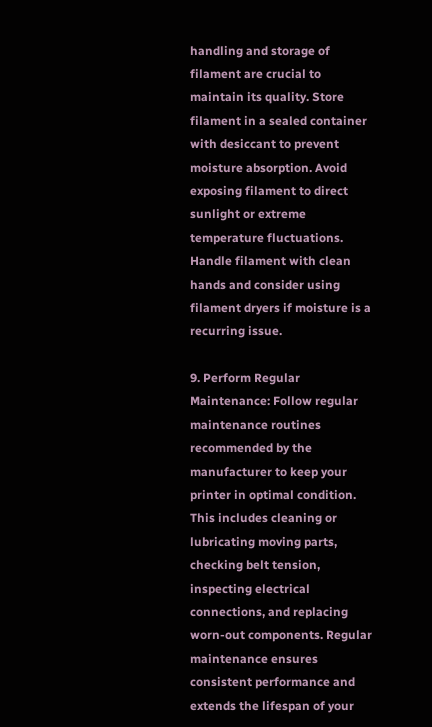handling and storage of filament are crucial to maintain its quality. Store filament in a sealed container with desiccant to prevent moisture absorption. Avoid exposing filament to direct sunlight or extreme temperature fluctuations. Handle filament with clean hands and consider using filament dryers if moisture is a recurring issue.

9. Perform Regular Maintenance: Follow regular maintenance routines recommended by the manufacturer to keep your printer in optimal condition. This includes cleaning or lubricating moving parts, checking belt tension, inspecting electrical connections, and replacing worn-out components. Regular maintenance ensures consistent performance and extends the lifespan of your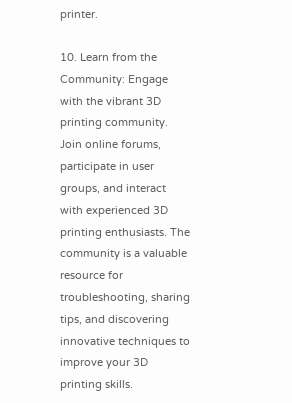printer.

10. Learn from the Community: Engage with the vibrant 3D printing community. Join online forums, participate in user groups, and interact with experienced 3D printing enthusiasts. The community is a valuable resource for troubleshooting, sharing tips, and discovering innovative techniques to improve your 3D printing skills.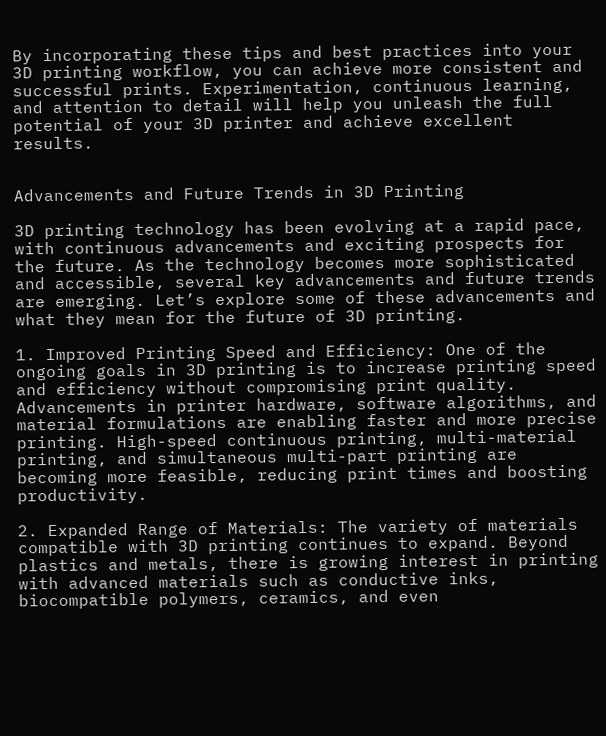By incorporating these tips and best practices into your 3D printing workflow, you can achieve more consistent and successful prints. Experimentation, continuous learning, and attention to detail will help you unleash the full potential of your 3D printer and achieve excellent results.


Advancements and Future Trends in 3D Printing

3D printing technology has been evolving at a rapid pace, with continuous advancements and exciting prospects for the future. As the technology becomes more sophisticated and accessible, several key advancements and future trends are emerging. Let’s explore some of these advancements and what they mean for the future of 3D printing.

1. Improved Printing Speed and Efficiency: One of the ongoing goals in 3D printing is to increase printing speed and efficiency without compromising print quality. Advancements in printer hardware, software algorithms, and material formulations are enabling faster and more precise printing. High-speed continuous printing, multi-material printing, and simultaneous multi-part printing are becoming more feasible, reducing print times and boosting productivity.

2. Expanded Range of Materials: The variety of materials compatible with 3D printing continues to expand. Beyond plastics and metals, there is growing interest in printing with advanced materials such as conductive inks, biocompatible polymers, ceramics, and even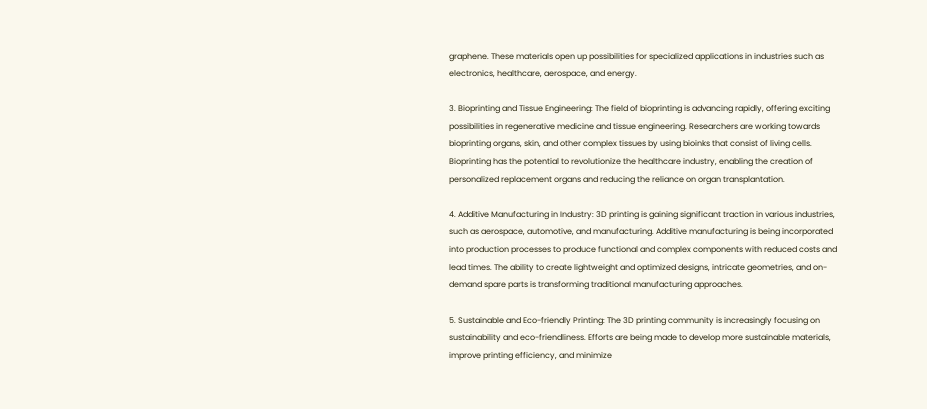graphene. These materials open up possibilities for specialized applications in industries such as electronics, healthcare, aerospace, and energy.

3. Bioprinting and Tissue Engineering: The field of bioprinting is advancing rapidly, offering exciting possibilities in regenerative medicine and tissue engineering. Researchers are working towards bioprinting organs, skin, and other complex tissues by using bioinks that consist of living cells. Bioprinting has the potential to revolutionize the healthcare industry, enabling the creation of personalized replacement organs and reducing the reliance on organ transplantation.

4. Additive Manufacturing in Industry: 3D printing is gaining significant traction in various industries, such as aerospace, automotive, and manufacturing. Additive manufacturing is being incorporated into production processes to produce functional and complex components with reduced costs and lead times. The ability to create lightweight and optimized designs, intricate geometries, and on-demand spare parts is transforming traditional manufacturing approaches.

5. Sustainable and Eco-friendly Printing: The 3D printing community is increasingly focusing on sustainability and eco-friendliness. Efforts are being made to develop more sustainable materials, improve printing efficiency, and minimize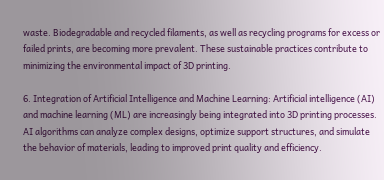waste. Biodegradable and recycled filaments, as well as recycling programs for excess or failed prints, are becoming more prevalent. These sustainable practices contribute to minimizing the environmental impact of 3D printing.

6. Integration of Artificial Intelligence and Machine Learning: Artificial intelligence (AI) and machine learning (ML) are increasingly being integrated into 3D printing processes. AI algorithms can analyze complex designs, optimize support structures, and simulate the behavior of materials, leading to improved print quality and efficiency.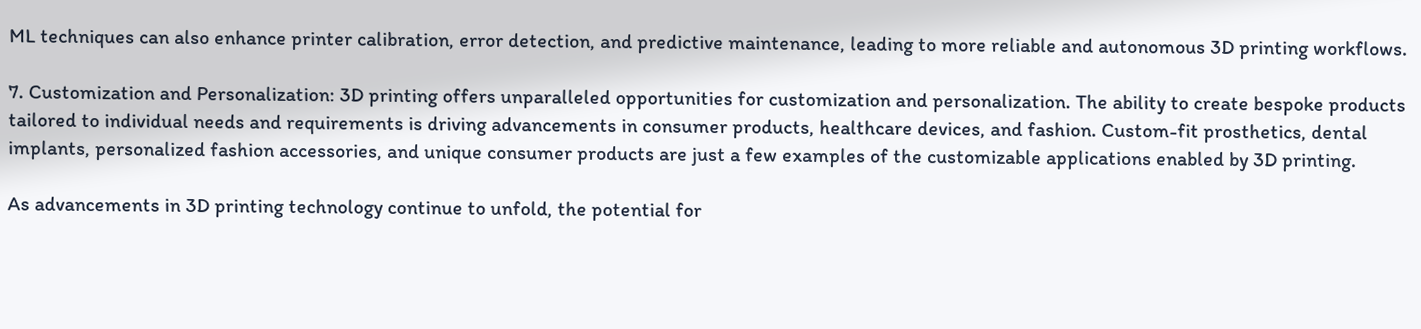ML techniques can also enhance printer calibration, error detection, and predictive maintenance, leading to more reliable and autonomous 3D printing workflows.

7. Customization and Personalization: 3D printing offers unparalleled opportunities for customization and personalization. The ability to create bespoke products tailored to individual needs and requirements is driving advancements in consumer products, healthcare devices, and fashion. Custom-fit prosthetics, dental implants, personalized fashion accessories, and unique consumer products are just a few examples of the customizable applications enabled by 3D printing.

As advancements in 3D printing technology continue to unfold, the potential for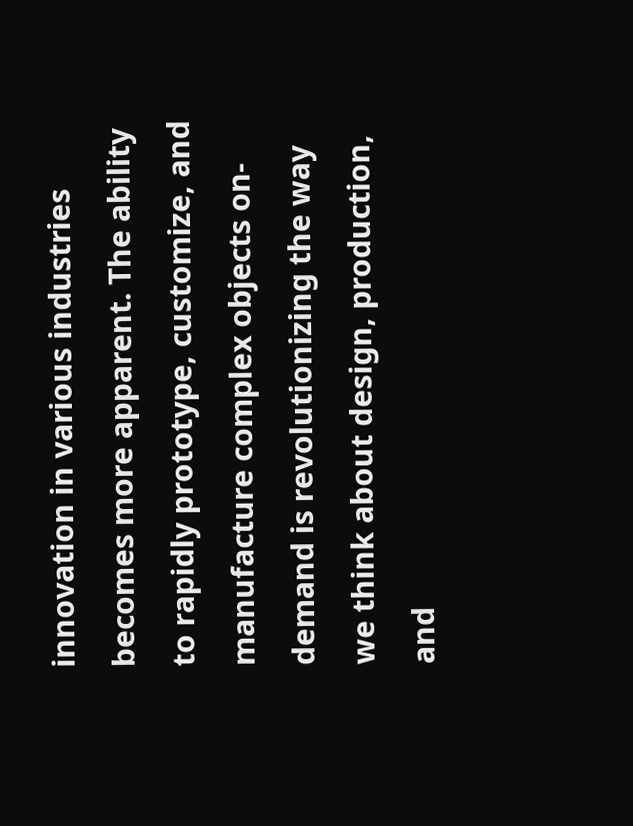innovation in various industries becomes more apparent. The ability to rapidly prototype, customize, and manufacture complex objects on-demand is revolutionizing the way we think about design, production, and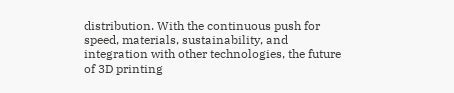distribution. With the continuous push for speed, materials, sustainability, and integration with other technologies, the future of 3D printing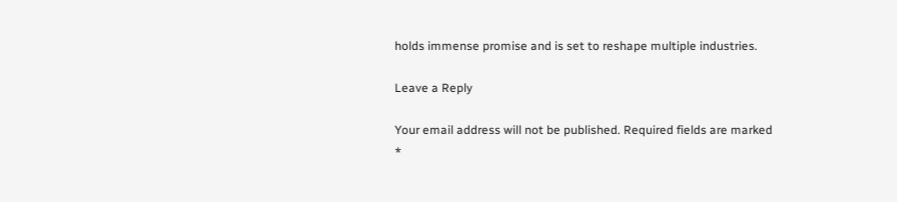holds immense promise and is set to reshape multiple industries.

Leave a Reply

Your email address will not be published. Required fields are marked *